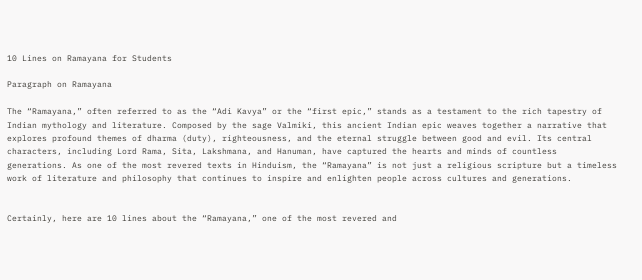10 Lines on Ramayana for Students

Paragraph on Ramayana

The “Ramayana,” often referred to as the “Adi Kavya” or the “first epic,” stands as a testament to the rich tapestry of Indian mythology and literature. Composed by the sage Valmiki, this ancient Indian epic weaves together a narrative that explores profound themes of dharma (duty), righteousness, and the eternal struggle between good and evil. Its central characters, including Lord Rama, Sita, Lakshmana, and Hanuman, have captured the hearts and minds of countless generations. As one of the most revered texts in Hinduism, the “Ramayana” is not just a religious scripture but a timeless work of literature and philosophy that continues to inspire and enlighten people across cultures and generations.


Certainly, here are 10 lines about the “Ramayana,” one of the most revered and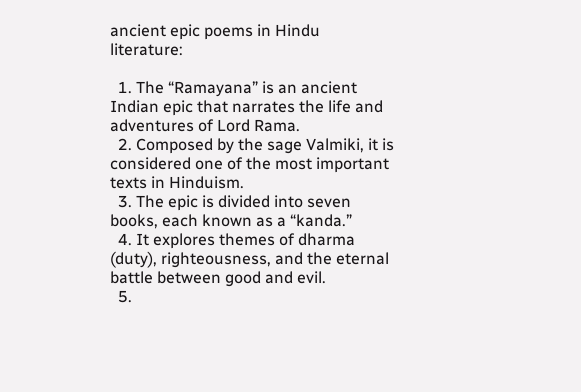ancient epic poems in Hindu literature:

  1. The “Ramayana” is an ancient Indian epic that narrates the life and adventures of Lord Rama.
  2. Composed by the sage Valmiki, it is considered one of the most important texts in Hinduism.
  3. The epic is divided into seven books, each known as a “kanda.”
  4. It explores themes of dharma (duty), righteousness, and the eternal battle between good and evil.
  5.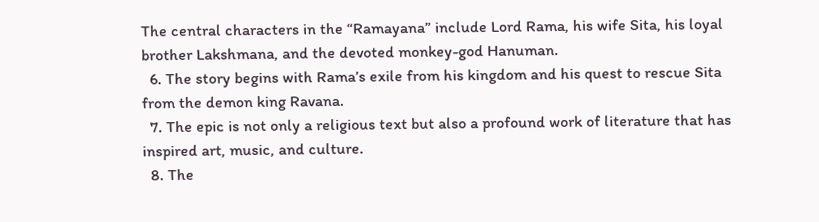The central characters in the “Ramayana” include Lord Rama, his wife Sita, his loyal brother Lakshmana, and the devoted monkey-god Hanuman.
  6. The story begins with Rama’s exile from his kingdom and his quest to rescue Sita from the demon king Ravana.
  7. The epic is not only a religious text but also a profound work of literature that has inspired art, music, and culture.
  8. The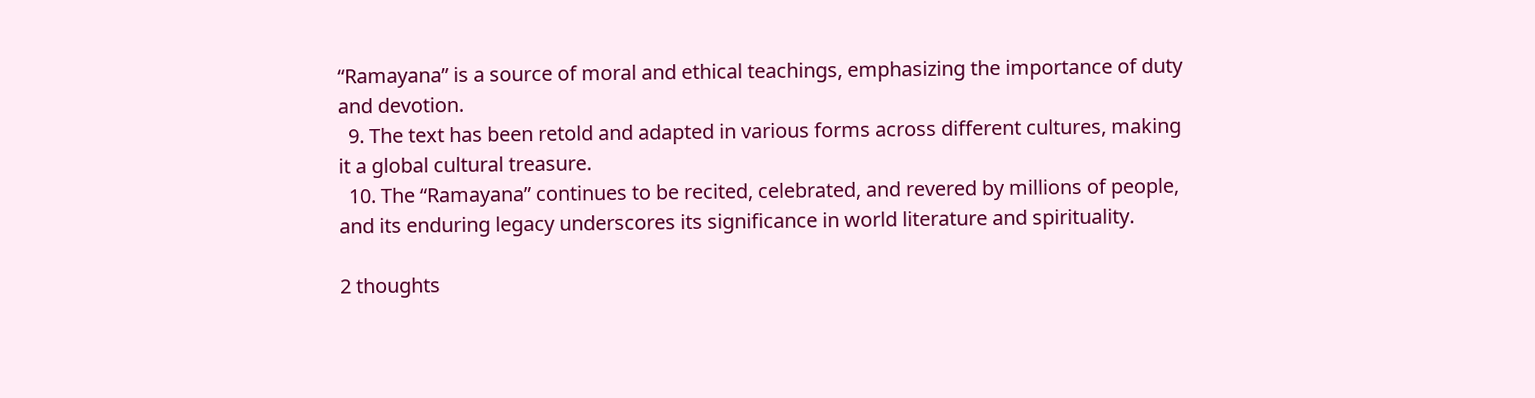“Ramayana” is a source of moral and ethical teachings, emphasizing the importance of duty and devotion.
  9. The text has been retold and adapted in various forms across different cultures, making it a global cultural treasure.
  10. The “Ramayana” continues to be recited, celebrated, and revered by millions of people, and its enduring legacy underscores its significance in world literature and spirituality.

2 thoughts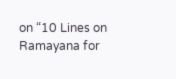on “10 Lines on Ramayana for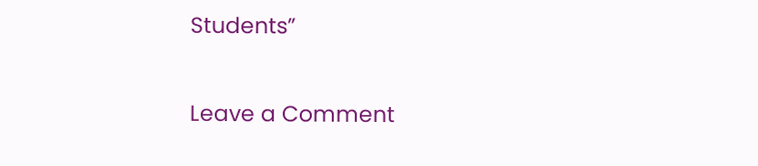Students”

Leave a Comment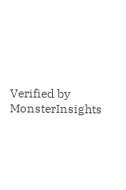Verified by MonsterInsights